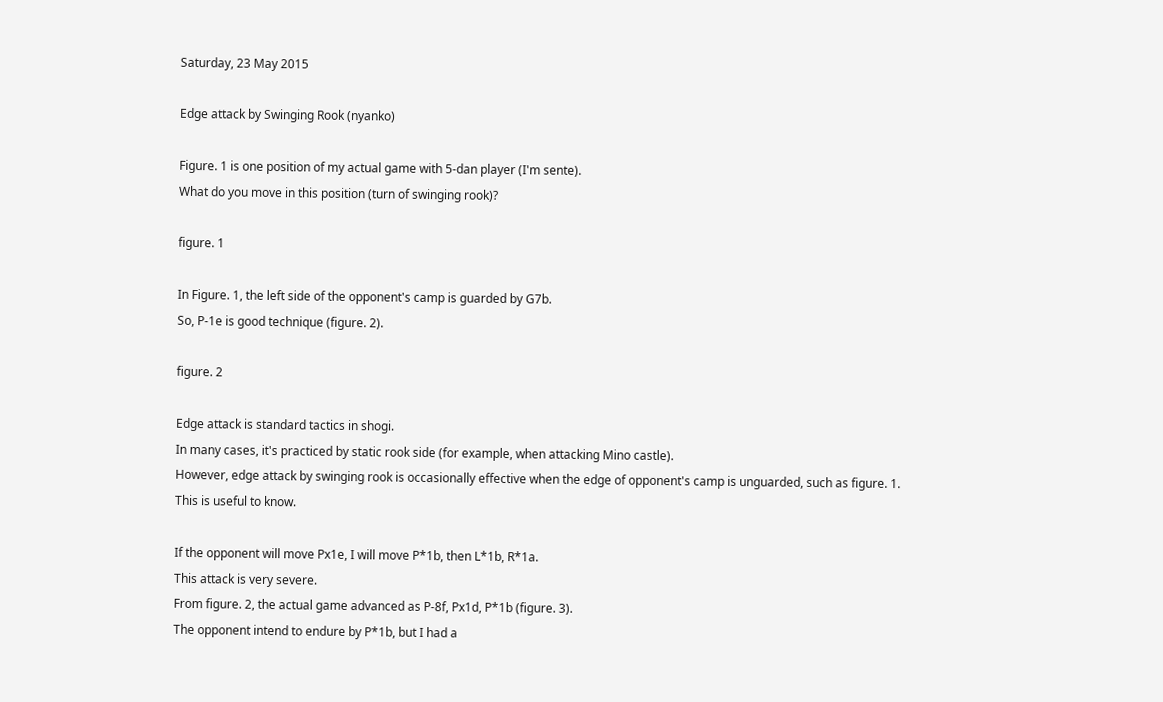Saturday, 23 May 2015

Edge attack by Swinging Rook (nyanko)

Figure. 1 is one position of my actual game with 5-dan player (I'm sente).
What do you move in this position (turn of swinging rook)?

figure. 1

In Figure. 1, the left side of the opponent's camp is guarded by G7b.
So, P-1e is good technique (figure. 2).

figure. 2

Edge attack is standard tactics in shogi.
In many cases, it's practiced by static rook side (for example, when attacking Mino castle).
However, edge attack by swinging rook is occasionally effective when the edge of opponent's camp is unguarded, such as figure. 1.
This is useful to know.

If the opponent will move Px1e, I will move P*1b, then L*1b, R*1a.
This attack is very severe.
From figure. 2, the actual game advanced as P-8f, Px1d, P*1b (figure. 3).
The opponent intend to endure by P*1b, but I had a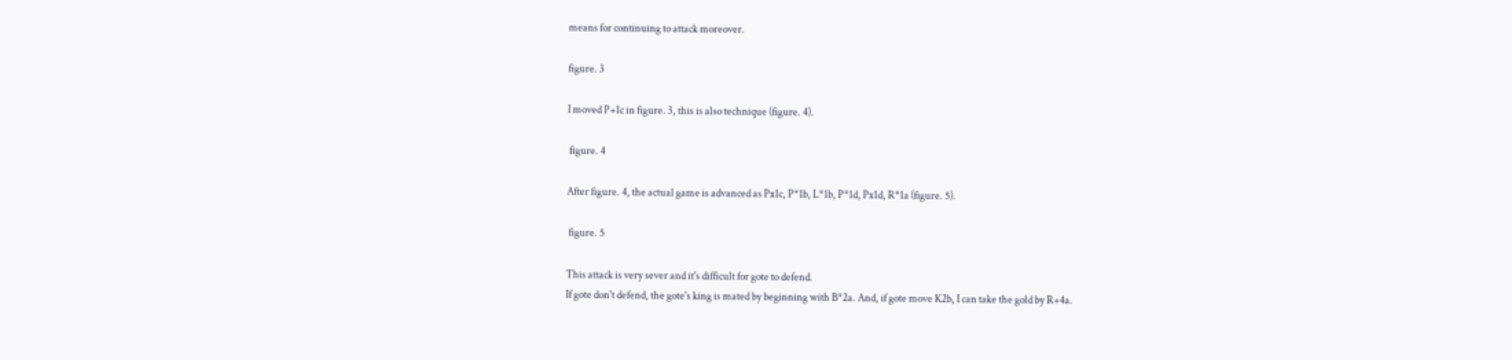means for continuing to attack moreover.

figure. 3

I moved P+1c in figure. 3, this is also technique (figure. 4).

 figure. 4

After figure. 4, the actual game is advanced as Px1c, P*1b, L*1b, P*1d, Px1d, R*1a (figure. 5).

 figure. 5

This attack is very sever and it's difficult for gote to defend.
If gote don't defend, the gote's king is mated by beginning with B*2a. And, if gote move K2b, I can take the gold by R+4a.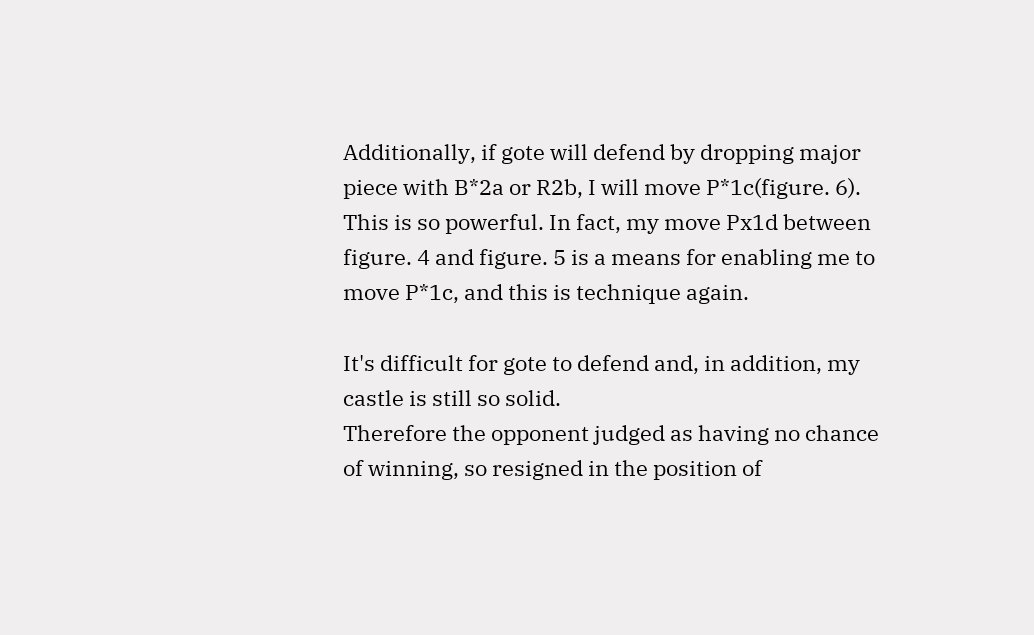Additionally, if gote will defend by dropping major piece with B*2a or R2b, I will move P*1c(figure. 6). This is so powerful. In fact, my move Px1d between figure. 4 and figure. 5 is a means for enabling me to move P*1c, and this is technique again.

It's difficult for gote to defend and, in addition, my castle is still so solid.
Therefore the opponent judged as having no chance of winning, so resigned in the position of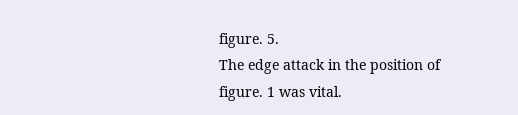figure. 5.
The edge attack in the position of figure. 1 was vital.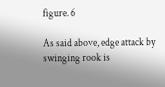figure. 6

As said above, edge attack by swinging rook is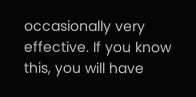occasionally very effective. If you know this, you will have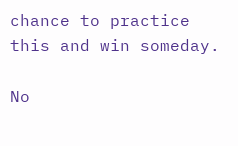chance to practice this and win someday.

No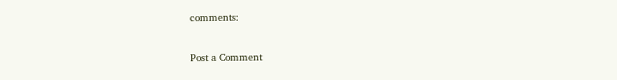comments:

Post a Comment